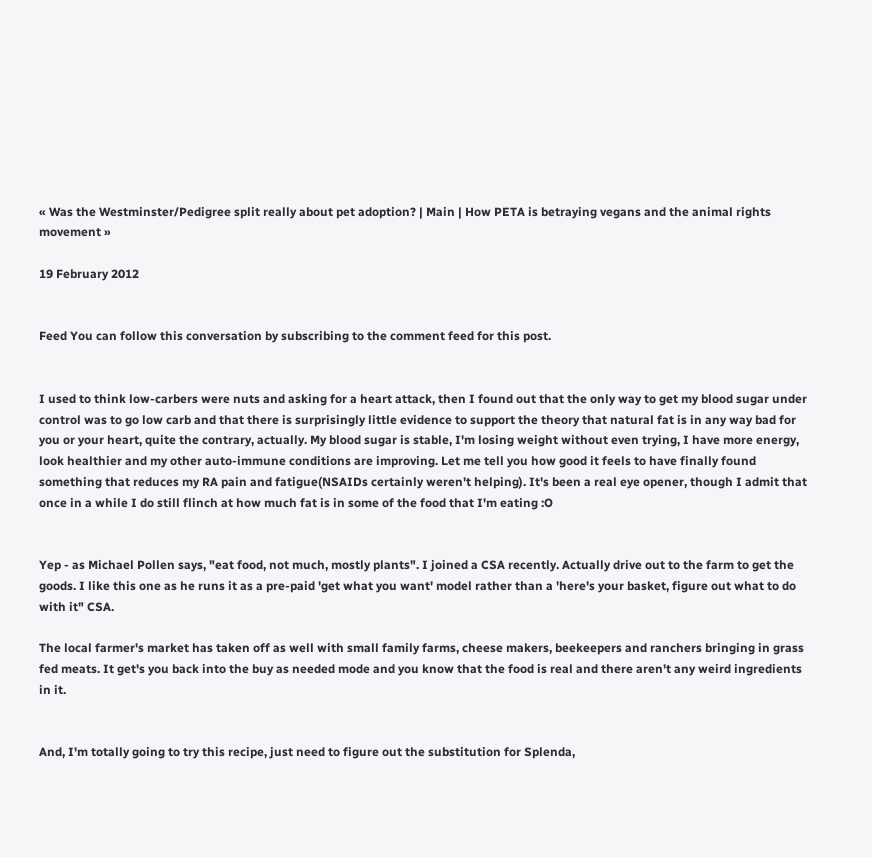« Was the Westminster/Pedigree split really about pet adoption? | Main | How PETA is betraying vegans and the animal rights movement »

19 February 2012


Feed You can follow this conversation by subscribing to the comment feed for this post.


I used to think low-carbers were nuts and asking for a heart attack, then I found out that the only way to get my blood sugar under control was to go low carb and that there is surprisingly little evidence to support the theory that natural fat is in any way bad for you or your heart, quite the contrary, actually. My blood sugar is stable, I'm losing weight without even trying, I have more energy, look healthier and my other auto-immune conditions are improving. Let me tell you how good it feels to have finally found something that reduces my RA pain and fatigue(NSAIDs certainly weren't helping). It's been a real eye opener, though I admit that once in a while I do still flinch at how much fat is in some of the food that I'm eating :O


Yep - as Michael Pollen says, "eat food, not much, mostly plants". I joined a CSA recently. Actually drive out to the farm to get the goods. I like this one as he runs it as a pre-paid 'get what you want' model rather than a 'here's your basket, figure out what to do with it" CSA.

The local farmer's market has taken off as well with small family farms, cheese makers, beekeepers and ranchers bringing in grass fed meats. It get's you back into the buy as needed mode and you know that the food is real and there aren't any weird ingredients in it.


And, I'm totally going to try this recipe, just need to figure out the substitution for Splenda,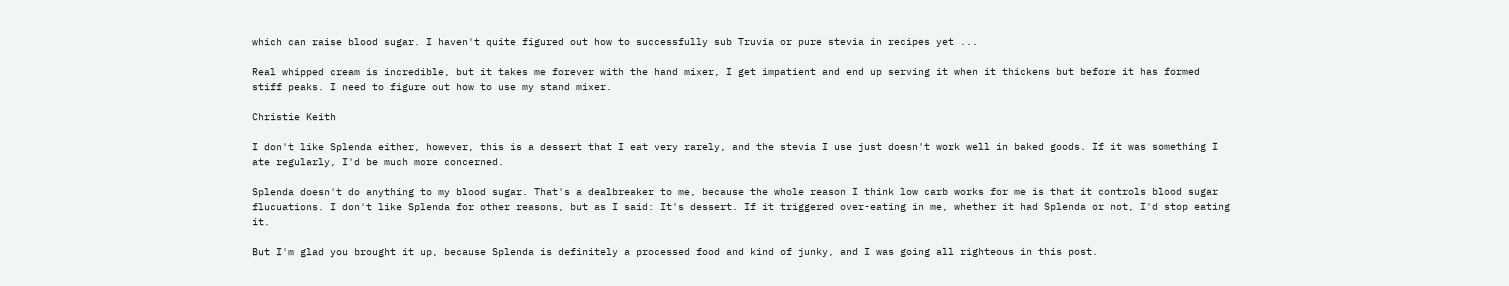which can raise blood sugar. I haven't quite figured out how to successfully sub Truvia or pure stevia in recipes yet ...

Real whipped cream is incredible, but it takes me forever with the hand mixer, I get impatient and end up serving it when it thickens but before it has formed stiff peaks. I need to figure out how to use my stand mixer.

Christie Keith

I don't like Splenda either, however, this is a dessert that I eat very rarely, and the stevia I use just doesn't work well in baked goods. If it was something I ate regularly, I'd be much more concerned.

Splenda doesn't do anything to my blood sugar. That's a dealbreaker to me, because the whole reason I think low carb works for me is that it controls blood sugar flucuations. I don't like Splenda for other reasons, but as I said: It's dessert. If it triggered over-eating in me, whether it had Splenda or not, I'd stop eating it.

But I'm glad you brought it up, because Splenda is definitely a processed food and kind of junky, and I was going all righteous in this post.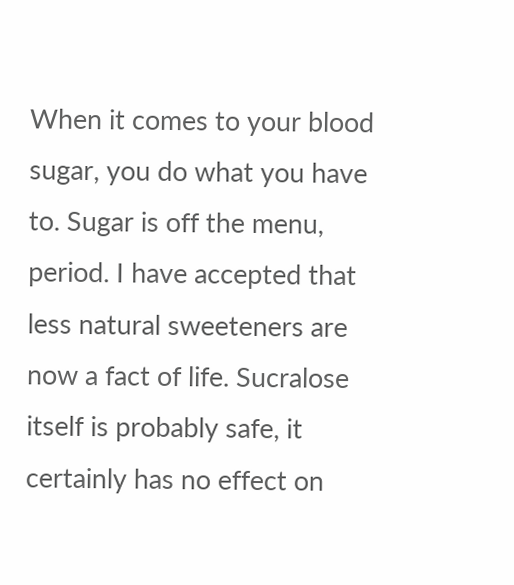When it comes to your blood sugar, you do what you have to. Sugar is off the menu, period. I have accepted that less natural sweeteners are now a fact of life. Sucralose itself is probably safe, it certainly has no effect on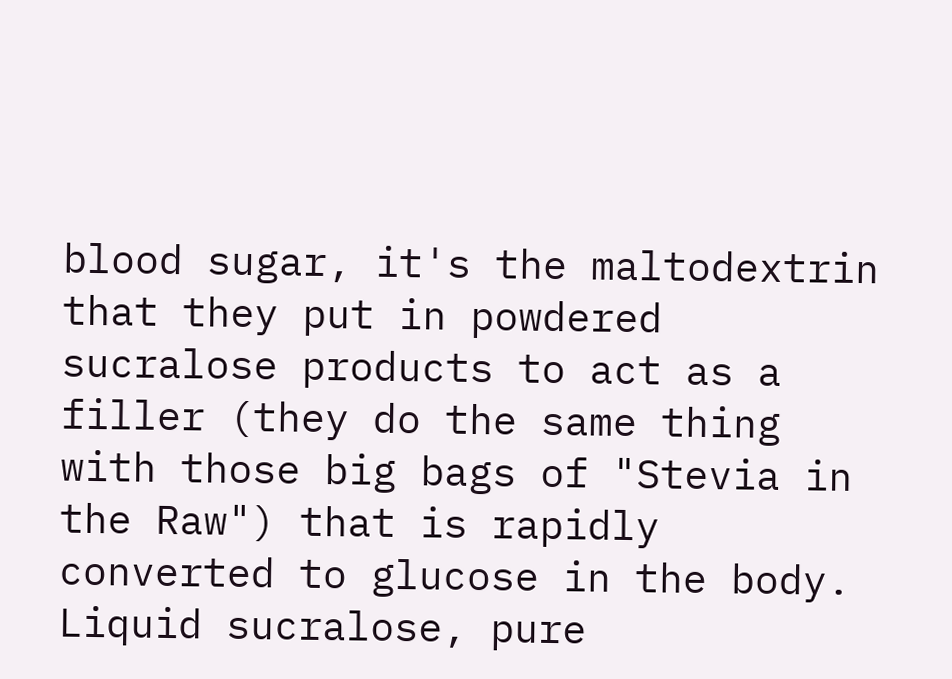blood sugar, it's the maltodextrin that they put in powdered sucralose products to act as a filler (they do the same thing with those big bags of "Stevia in the Raw") that is rapidly converted to glucose in the body. Liquid sucralose, pure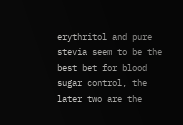erythritol and pure stevia seem to be the best bet for blood sugar control, the later two are the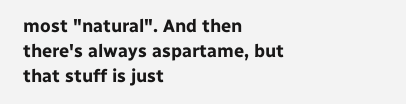most "natural". And then there's always aspartame, but that stuff is just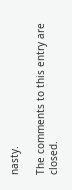nasty.

The comments to this entry are closed.